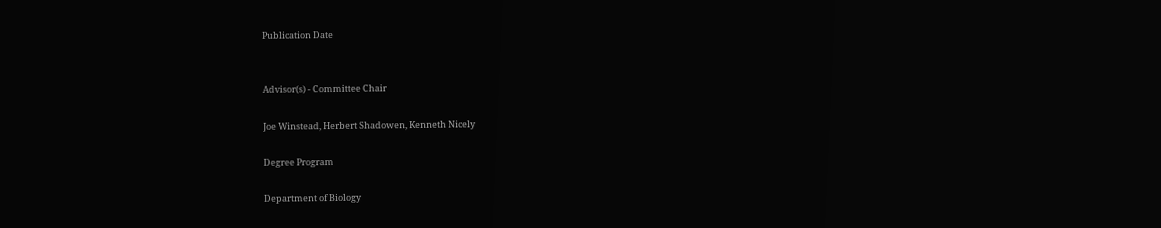Publication Date


Advisor(s) - Committee Chair

Joe Winstead, Herbert Shadowen, Kenneth Nicely

Degree Program

Department of Biology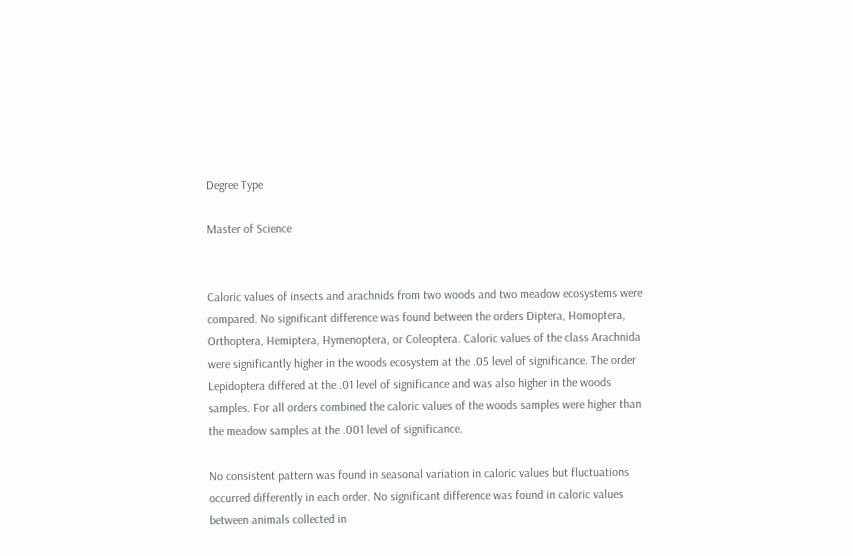Degree Type

Master of Science


Caloric values of insects and arachnids from two woods and two meadow ecosystems were compared. No significant difference was found between the orders Diptera, Homoptera, Orthoptera, Hemiptera, Hymenoptera, or Coleoptera. Caloric values of the class Arachnida were significantly higher in the woods ecosystem at the .05 level of significance. The order Lepidoptera differed at the .01 level of significance and was also higher in the woods samples. For all orders combined the caloric values of the woods samples were higher than the meadow samples at the .001 level of significance.

No consistent pattern was found in seasonal variation in caloric values but fluctuations occurred differently in each order. No significant difference was found in caloric values between animals collected in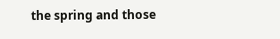the spring and those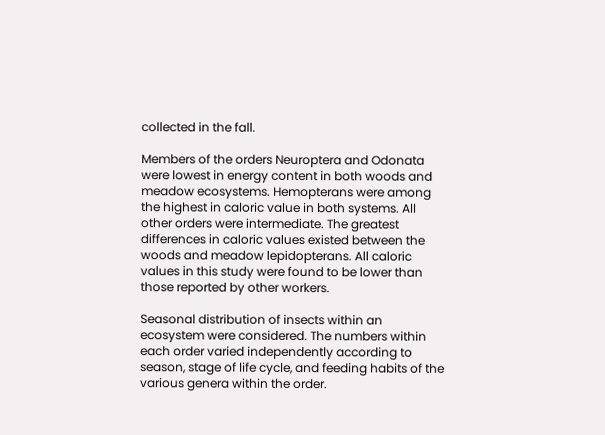collected in the fall.

Members of the orders Neuroptera and Odonata were lowest in energy content in both woods and meadow ecosystems. Hemopterans were among the highest in caloric value in both systems. All other orders were intermediate. The greatest differences in caloric values existed between the woods and meadow lepidopterans. All caloric values in this study were found to be lower than those reported by other workers.

Seasonal distribution of insects within an ecosystem were considered. The numbers within each order varied independently according to season, stage of life cycle, and feeding habits of the various genera within the order.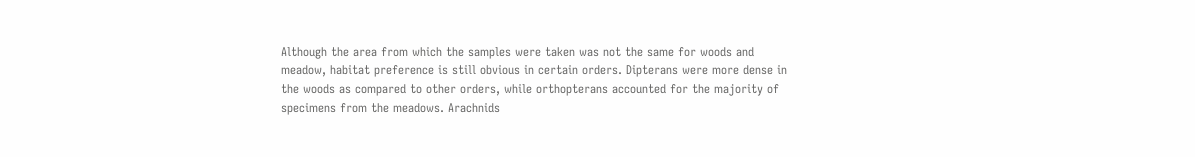Although the area from which the samples were taken was not the same for woods and meadow, habitat preference is still obvious in certain orders. Dipterans were more dense in the woods as compared to other orders, while orthopterans accounted for the majority of specimens from the meadows. Arachnids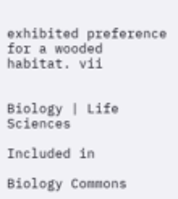exhibited preference for a wooded habitat. vii


Biology | Life Sciences

Included in

Biology Commons